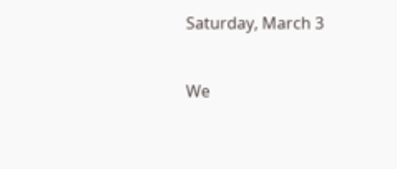Saturday, March 3


We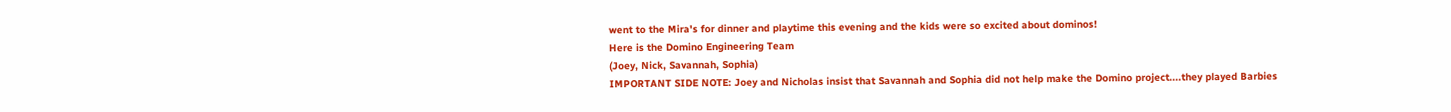went to the Mira's for dinner and playtime this evening and the kids were so excited about dominos!
Here is the Domino Engineering Team
(Joey, Nick, Savannah, Sophia)
IMPORTANT SIDE NOTE: Joey and Nicholas insist that Savannah and Sophia did not help make the Domino project....they played Barbies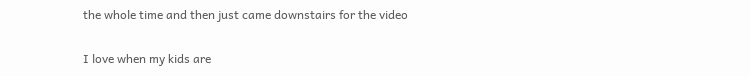the whole time and then just came downstairs for the video

I love when my kids are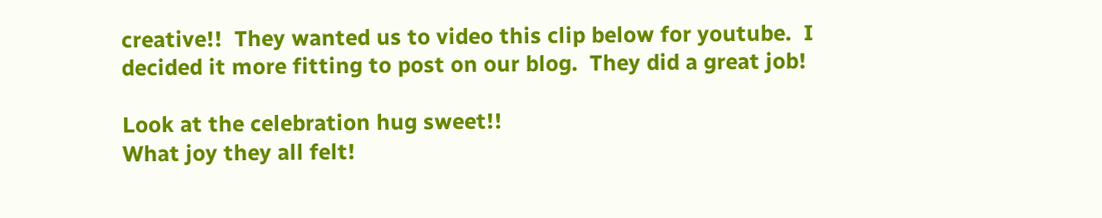creative!!  They wanted us to video this clip below for youtube.  I decided it more fitting to post on our blog.  They did a great job!

Look at the celebration hug sweet!!
What joy they all felt!